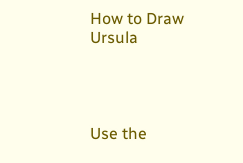How to Draw Ursula




Use the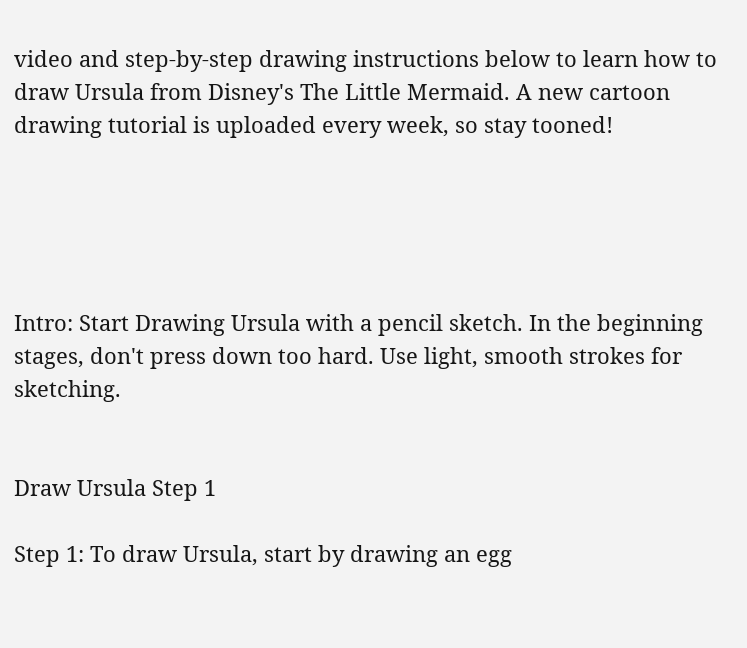video and step-by-step drawing instructions below to learn how to draw Ursula from Disney's The Little Mermaid. A new cartoon drawing tutorial is uploaded every week, so stay tooned!





Intro: Start Drawing Ursula with a pencil sketch. In the beginning stages, don't press down too hard. Use light, smooth strokes for sketching.


Draw Ursula Step 1

Step 1: To draw Ursula, start by drawing an egg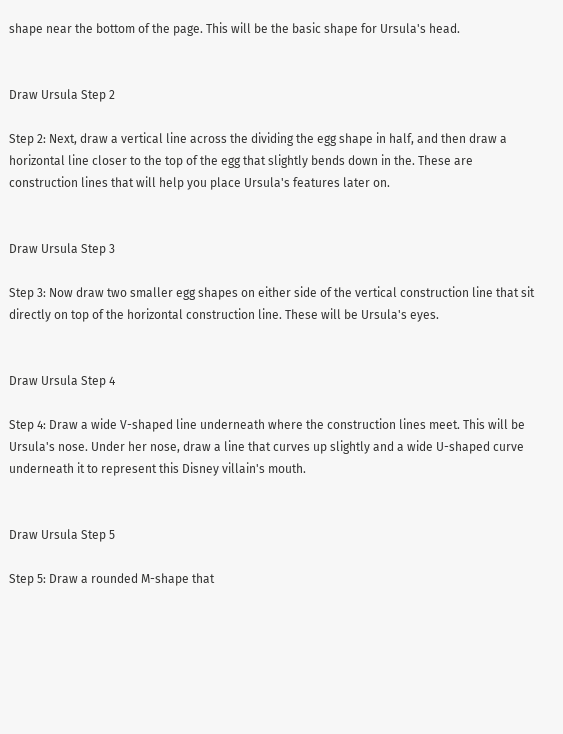shape near the bottom of the page. This will be the basic shape for Ursula's head.


Draw Ursula Step 2

Step 2: Next, draw a vertical line across the dividing the egg shape in half, and then draw a horizontal line closer to the top of the egg that slightly bends down in the. These are construction lines that will help you place Ursula's features later on.


Draw Ursula Step 3

Step 3: Now draw two smaller egg shapes on either side of the vertical construction line that sit directly on top of the horizontal construction line. These will be Ursula's eyes.


Draw Ursula Step 4

Step 4: Draw a wide V-shaped line underneath where the construction lines meet. This will be Ursula's nose. Under her nose, draw a line that curves up slightly and a wide U-shaped curve underneath it to represent this Disney villain's mouth.


Draw Ursula Step 5

Step 5: Draw a rounded M-shape that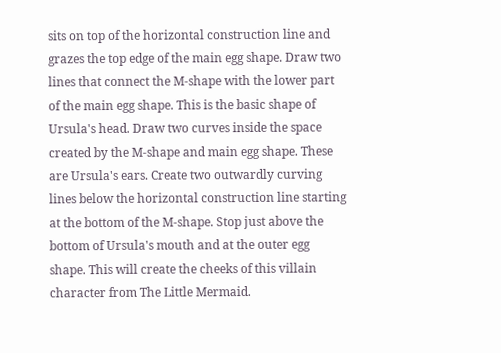sits on top of the horizontal construction line and grazes the top edge of the main egg shape. Draw two lines that connect the M-shape with the lower part of the main egg shape. This is the basic shape of Ursula's head. Draw two curves inside the space created by the M-shape and main egg shape. These are Ursula's ears. Create two outwardly curving lines below the horizontal construction line starting at the bottom of the M-shape. Stop just above the bottom of Ursula's mouth and at the outer egg shape. This will create the cheeks of this villain character from The Little Mermaid.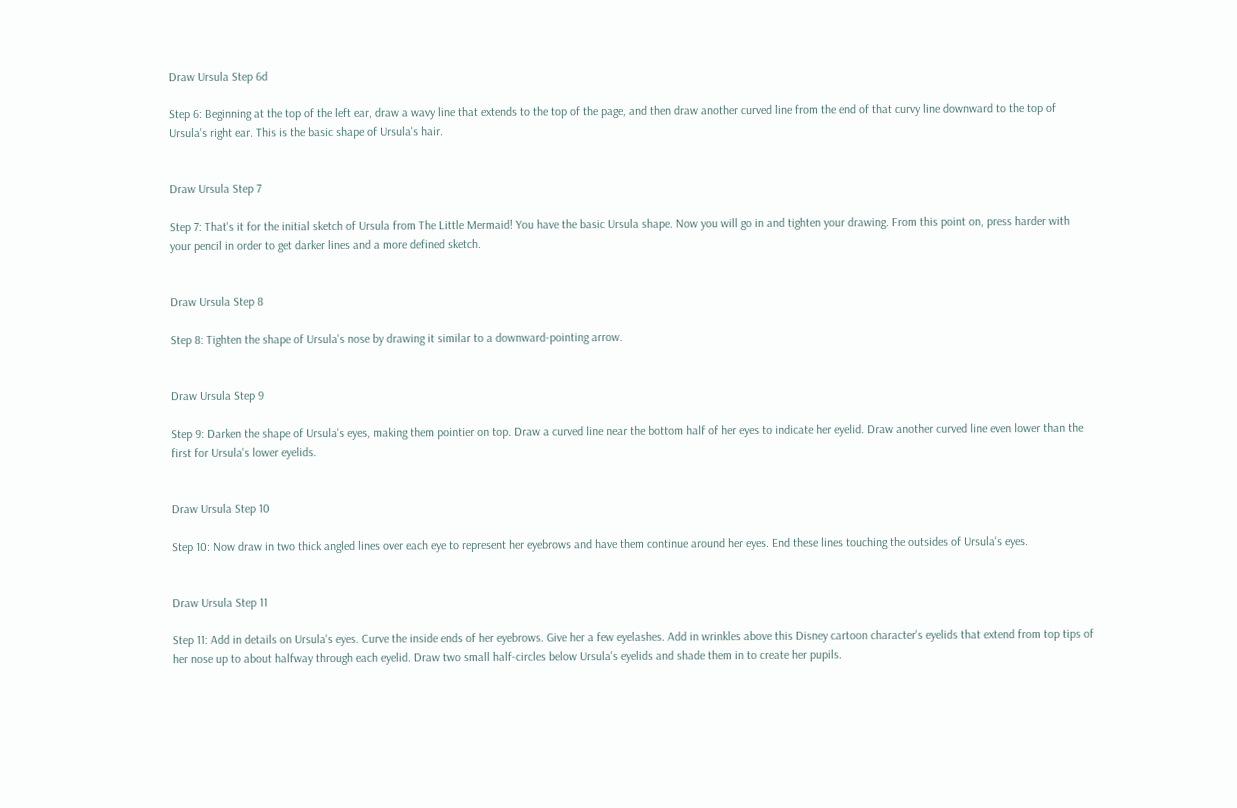Draw Ursula Step 6d

Step 6: Beginning at the top of the left ear, draw a wavy line that extends to the top of the page, and then draw another curved line from the end of that curvy line downward to the top of Ursula's right ear. This is the basic shape of Ursula's hair.


Draw Ursula Step 7

Step 7: That's it for the initial sketch of Ursula from The Little Mermaid! You have the basic Ursula shape. Now you will go in and tighten your drawing. From this point on, press harder with your pencil in order to get darker lines and a more defined sketch.


Draw Ursula Step 8

Step 8: Tighten the shape of Ursula's nose by drawing it similar to a downward-pointing arrow.


Draw Ursula Step 9

Step 9: Darken the shape of Ursula's eyes, making them pointier on top. Draw a curved line near the bottom half of her eyes to indicate her eyelid. Draw another curved line even lower than the first for Ursula's lower eyelids.


Draw Ursula Step 10

Step 10: Now draw in two thick angled lines over each eye to represent her eyebrows and have them continue around her eyes. End these lines touching the outsides of Ursula's eyes.


Draw Ursula Step 11

Step 11: Add in details on Ursula's eyes. Curve the inside ends of her eyebrows. Give her a few eyelashes. Add in wrinkles above this Disney cartoon character's eyelids that extend from top tips of her nose up to about halfway through each eyelid. Draw two small half-circles below Ursula's eyelids and shade them in to create her pupils.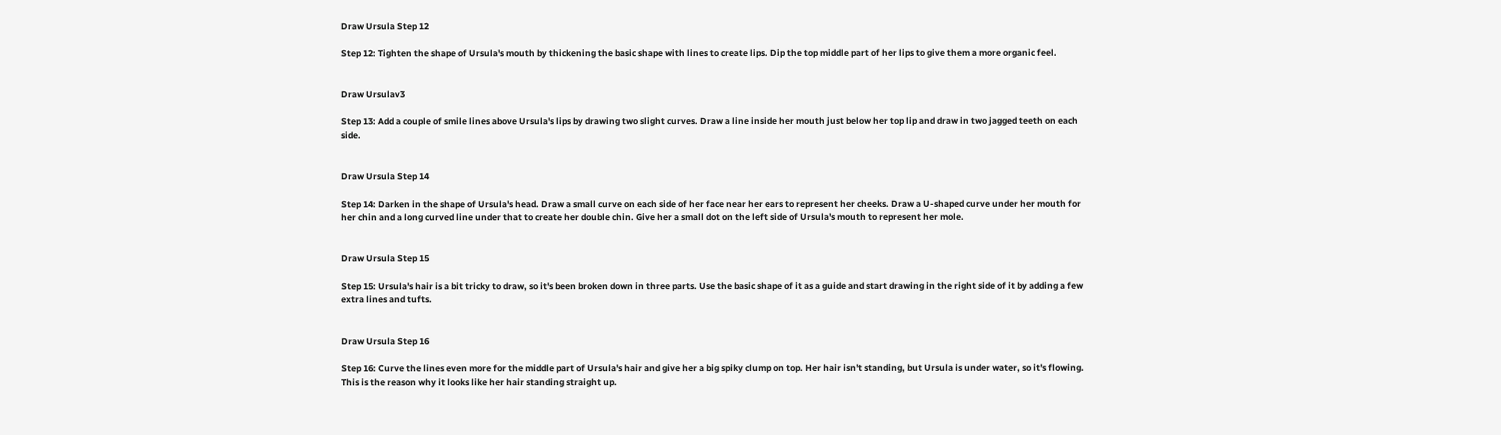Draw Ursula Step 12

Step 12: Tighten the shape of Ursula's mouth by thickening the basic shape with lines to create lips. Dip the top middle part of her lips to give them a more organic feel.


Draw Ursulav3

Step 13: Add a couple of smile lines above Ursula's lips by drawing two slight curves. Draw a line inside her mouth just below her top lip and draw in two jagged teeth on each side.


Draw Ursula Step 14

Step 14: Darken in the shape of Ursula's head. Draw a small curve on each side of her face near her ears to represent her cheeks. Draw a U-shaped curve under her mouth for her chin and a long curved line under that to create her double chin. Give her a small dot on the left side of Ursula's mouth to represent her mole.


Draw Ursula Step 15

Step 15: Ursula's hair is a bit tricky to draw, so it's been broken down in three parts. Use the basic shape of it as a guide and start drawing in the right side of it by adding a few extra lines and tufts.


Draw Ursula Step 16

Step 16: Curve the lines even more for the middle part of Ursula's hair and give her a big spiky clump on top. Her hair isn't standing, but Ursula is under water, so it's flowing. This is the reason why it looks like her hair standing straight up.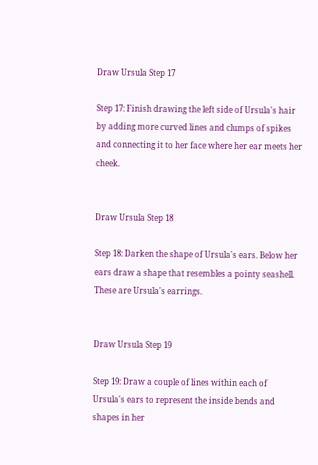Draw Ursula Step 17

Step 17: Finish drawing the left side of Ursula's hair by adding more curved lines and clumps of spikes and connecting it to her face where her ear meets her cheek.


Draw Ursula Step 18

Step 18: Darken the shape of Ursula's ears. Below her ears draw a shape that resembles a pointy seashell. These are Ursula's earrings.


Draw Ursula Step 19

Step 19: Draw a couple of lines within each of Ursula's ears to represent the inside bends and shapes in her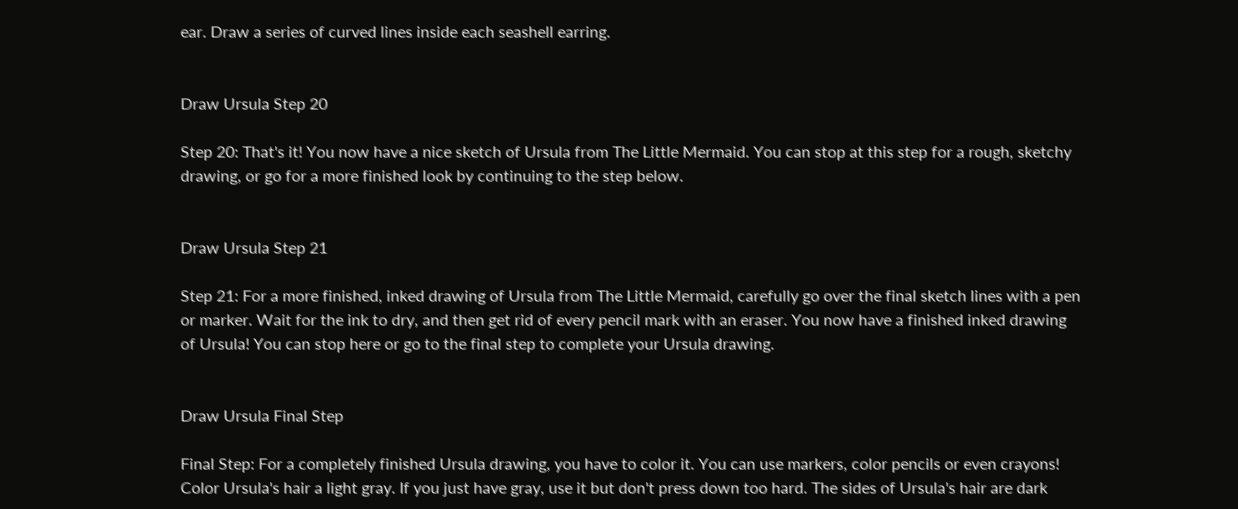ear. Draw a series of curved lines inside each seashell earring.


Draw Ursula Step 20

Step 20: That's it! You now have a nice sketch of Ursula from The Little Mermaid. You can stop at this step for a rough, sketchy drawing, or go for a more finished look by continuing to the step below.


Draw Ursula Step 21

Step 21: For a more finished, inked drawing of Ursula from The Little Mermaid, carefully go over the final sketch lines with a pen or marker. Wait for the ink to dry, and then get rid of every pencil mark with an eraser. You now have a finished inked drawing of Ursula! You can stop here or go to the final step to complete your Ursula drawing.


Draw Ursula Final Step

Final Step: For a completely finished Ursula drawing, you have to color it. You can use markers, color pencils or even crayons! Color Ursula's hair a light gray. If you just have gray, use it but don't press down too hard. The sides of Ursula's hair are dark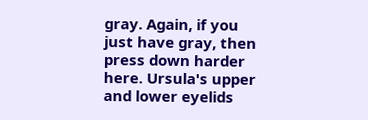gray. Again, if you just have gray, then press down harder here. Ursula's upper and lower eyelids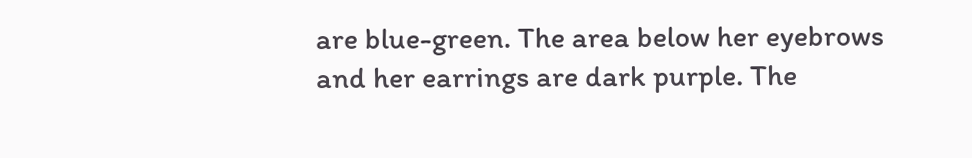are blue-green. The area below her eyebrows and her earrings are dark purple. The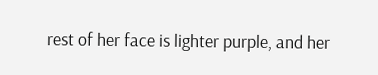rest of her face is lighter purple, and her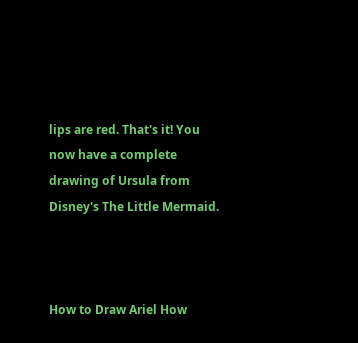lips are red. That's it! You now have a complete drawing of Ursula from Disney's The Little Mermaid.



How to Draw Ariel How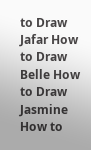to Draw Jafar How to Draw Belle How to Draw Jasmine How to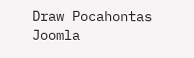Draw Pocahontas
Joomla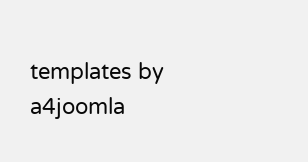templates by a4joomla